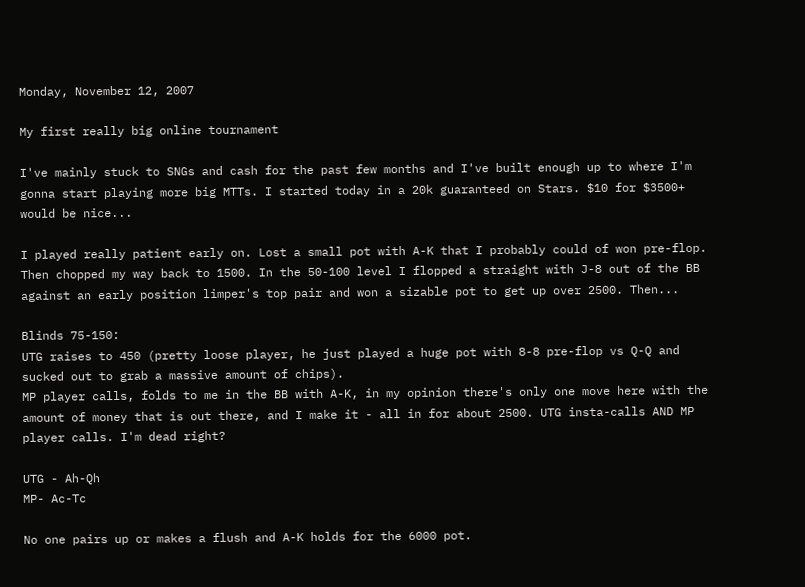Monday, November 12, 2007

My first really big online tournament

I've mainly stuck to SNGs and cash for the past few months and I've built enough up to where I'm gonna start playing more big MTTs. I started today in a 20k guaranteed on Stars. $10 for $3500+ would be nice...

I played really patient early on. Lost a small pot with A-K that I probably could of won pre-flop. Then chopped my way back to 1500. In the 50-100 level I flopped a straight with J-8 out of the BB against an early position limper's top pair and won a sizable pot to get up over 2500. Then...

Blinds 75-150:
UTG raises to 450 (pretty loose player, he just played a huge pot with 8-8 pre-flop vs Q-Q and sucked out to grab a massive amount of chips).
MP player calls, folds to me in the BB with A-K, in my opinion there's only one move here with the amount of money that is out there, and I make it - all in for about 2500. UTG insta-calls AND MP player calls. I'm dead right?

UTG - Ah-Qh
MP- Ac-Tc

No one pairs up or makes a flush and A-K holds for the 6000 pot.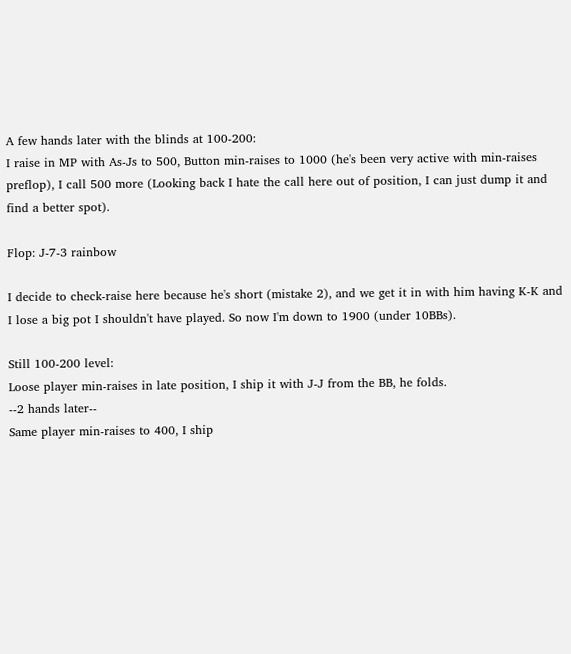A few hands later with the blinds at 100-200:
I raise in MP with As-Js to 500, Button min-raises to 1000 (he's been very active with min-raises preflop), I call 500 more (Looking back I hate the call here out of position, I can just dump it and find a better spot).

Flop: J-7-3 rainbow

I decide to check-raise here because he's short (mistake 2), and we get it in with him having K-K and I lose a big pot I shouldn't have played. So now I'm down to 1900 (under 10BBs).

Still 100-200 level:
Loose player min-raises in late position, I ship it with J-J from the BB, he folds.
--2 hands later--
Same player min-raises to 400, I ship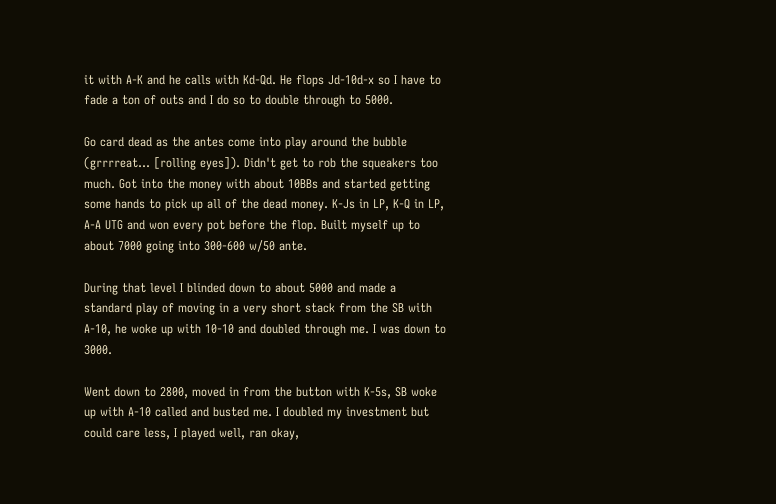it with A-K and he calls with Kd-Qd. He flops Jd-10d-x so I have to fade a ton of outs and I do so to double through to 5000.

Go card dead as the antes come into play around the bubble (grrrreat... [rolling eyes]). Didn't get to rob the squeakers too much. Got into the money with about 10BBs and started getting some hands to pick up all of the dead money. K-Js in LP, K-Q in LP, A-A UTG and won every pot before the flop. Built myself up to about 7000 going into 300-600 w/50 ante.

During that level I blinded down to about 5000 and made a standard play of moving in a very short stack from the SB with A-10, he woke up with 10-10 and doubled through me. I was down to 3000.

Went down to 2800, moved in from the button with K-5s, SB woke up with A-10 called and busted me. I doubled my investment but could care less, I played well, ran okay,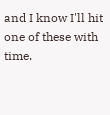and I know I'll hit one of these with time.